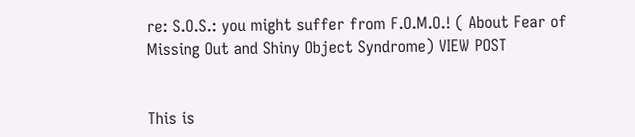re: S.O.S.: you might suffer from F.O.M.O.! ( About Fear of Missing Out and Shiny Object Syndrome) VIEW POST


This is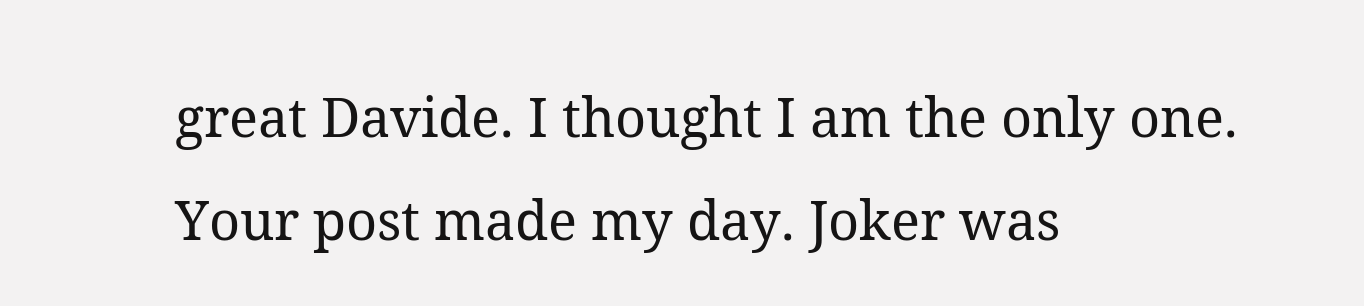great Davide. I thought I am the only one. Your post made my day. Joker was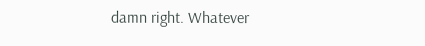damn right. Whatever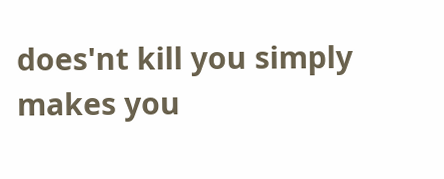does'nt kill you simply makes you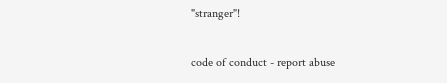"stranger"!

code of conduct - report abuse